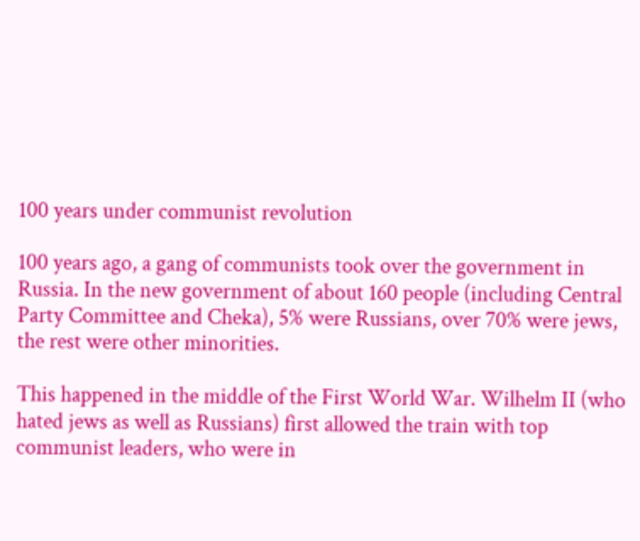100 years under communist revolution

100 years ago, a gang of communists took over the government in Russia. In the new government of about 160 people (including Central Party Committee and Cheka), 5% were Russians, over 70% were jews, the rest were other minorities.

This happened in the middle of the First World War. Wilhelm II (who hated jews as well as Russians) first allowed the train with top communist leaders, who were in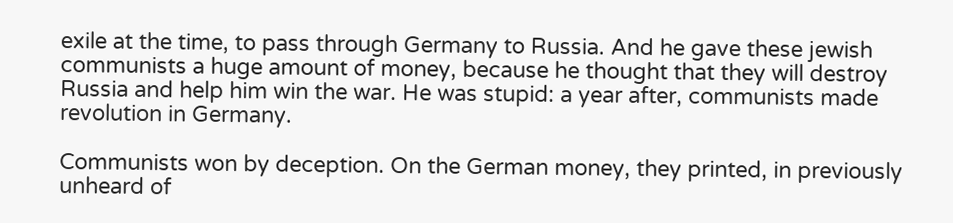exile at the time, to pass through Germany to Russia. And he gave these jewish communists a huge amount of money, because he thought that they will destroy Russia and help him win the war. He was stupid: a year after, communists made revolution in Germany.

Communists won by deception. On the German money, they printed, in previously unheard of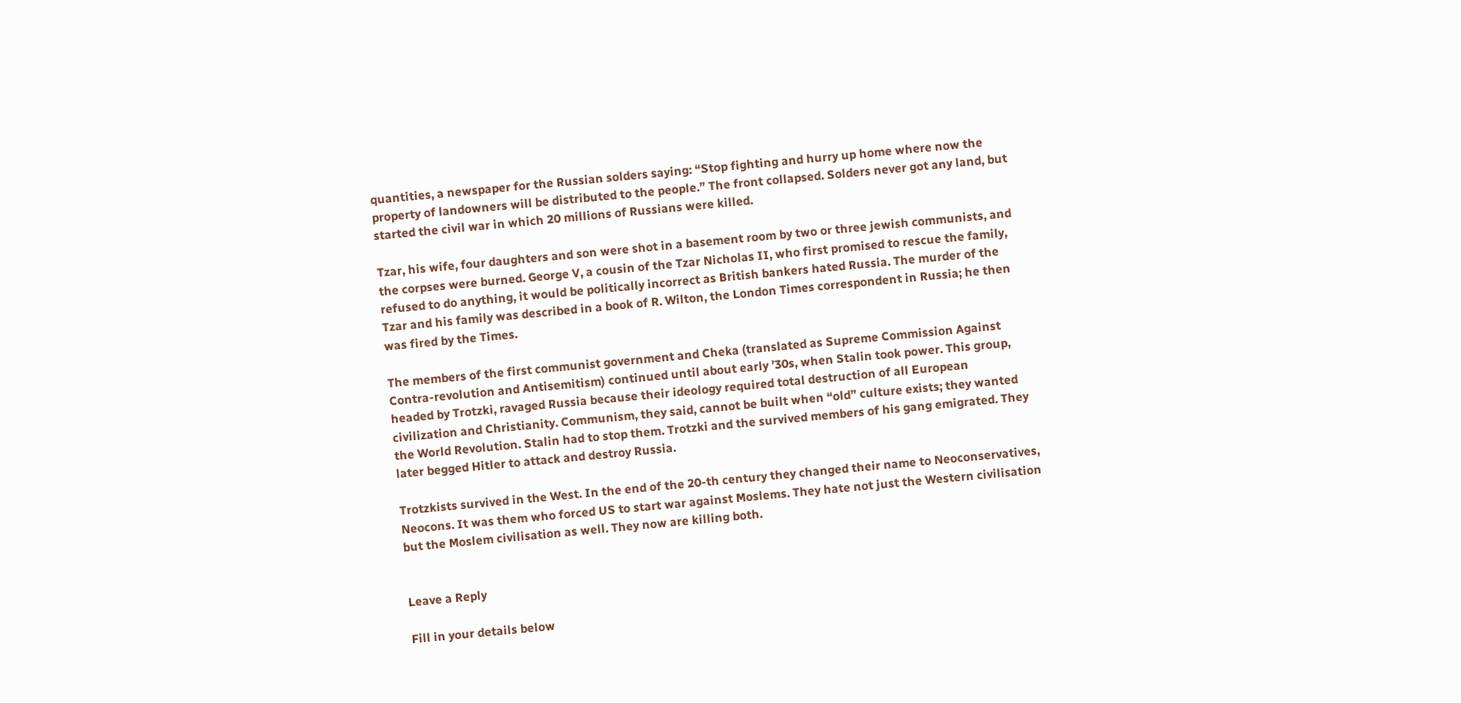quantities, a newspaper for the Russian solders saying: “Stop fighting and hurry up home where now the property of landowners will be distributed to the people.” The front collapsed. Solders never got any land, but started the civil war in which 20 millions of Russians were killed.

Tzar, his wife, four daughters and son were shot in a basement room by two or three jewish communists, and the corpses were burned. George V, a cousin of the Tzar Nicholas II, who first promised to rescue the family, refused to do anything, it would be politically incorrect as British bankers hated Russia. The murder of the Tzar and his family was described in a book of R. Wilton, the London Times correspondent in Russia; he then was fired by the Times.

The members of the first communist government and Cheka (translated as Supreme Commission Against Contra-revolution and Antisemitism) continued until about early ’30s, when Stalin took power. This group, headed by Trotzki, ravaged Russia because their ideology required total destruction of all European civilization and Christianity. Communism, they said, cannot be built when “old” culture exists; they wanted the World Revolution. Stalin had to stop them. Trotzki and the survived members of his gang emigrated. They later begged Hitler to attack and destroy Russia.

Trotzkists survived in the West. In the end of the 20-th century they changed their name to Neoconservatives, Neocons. It was them who forced US to start war against Moslems. They hate not just the Western civilisation but the Moslem civilisation as well. They now are killing both.


Leave a Reply

Fill in your details below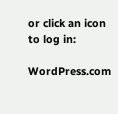or click an icon to log in:

WordPress.com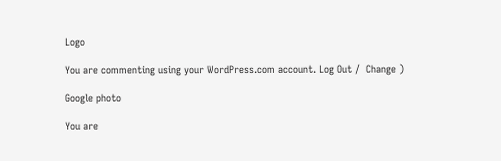Logo

You are commenting using your WordPress.com account. Log Out /  Change )

Google photo

You are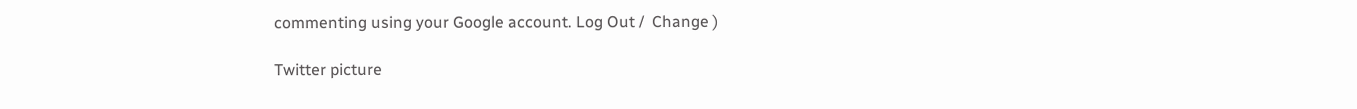commenting using your Google account. Log Out /  Change )

Twitter picture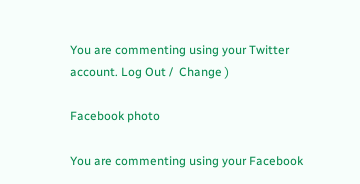You are commenting using your Twitter account. Log Out /  Change )

Facebook photo

You are commenting using your Facebook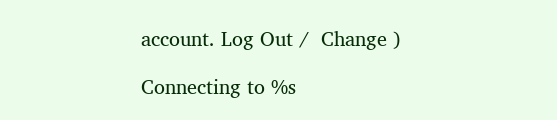account. Log Out /  Change )

Connecting to %s